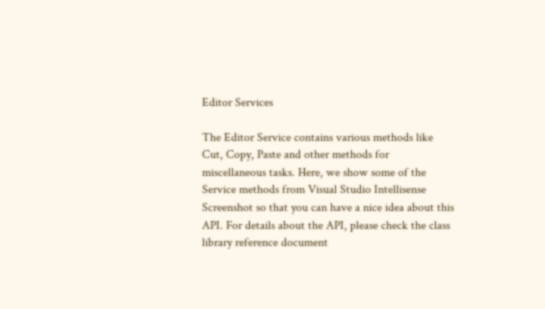Editor Services

The Editor Service contains various methods like Cut, Copy, Paste and other methods for miscellaneous tasks. Here, we show some of the Service methods from Visual Studio Intellisense Screenshot so that you can have a nice idea about this API. For details about the API, please check the class library reference document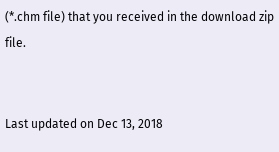(*.chm file) that you received in the download zip file.


Last updated on Dec 13, 2018